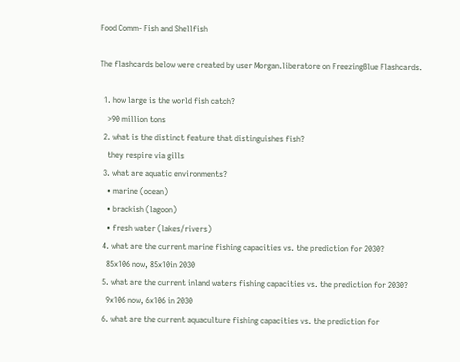Food Comm- Fish and Shellfish

The flashcards below were created by user Morgan.liberatore on FreezingBlue Flashcards.

  1. how large is the world fish catch?
    >90 million tons
  2. what is the distinct feature that distinguishes fish?
    they respire via gills
  3. what are aquatic environments?
    • marine (ocean)
    • brackish (lagoon)
    • fresh water (lakes/rivers)
  4. what are the current marine fishing capacities vs. the prediction for 2030?
    85x106 now, 85x10in 2030
  5. what are the current inland waters fishing capacities vs. the prediction for 2030?
    9x106 now, 6x106 in 2030
  6. what are the current aquaculture fishing capacities vs. the prediction for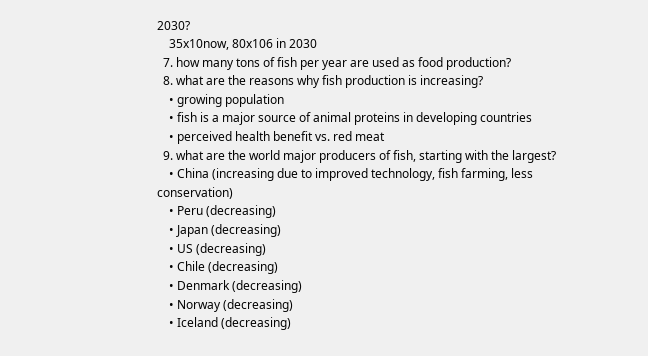2030?
    35x10now, 80x106 in 2030
  7. how many tons of fish per year are used as food production?
  8. what are the reasons why fish production is increasing?
    • growing population
    • fish is a major source of animal proteins in developing countries
    • perceived health benefit vs. red meat
  9. what are the world major producers of fish, starting with the largest?
    • China (increasing due to improved technology, fish farming, less conservation)
    • Peru (decreasing)
    • Japan (decreasing)
    • US (decreasing)
    • Chile (decreasing)
    • Denmark (decreasing)
    • Norway (decreasing)
    • Iceland (decreasing)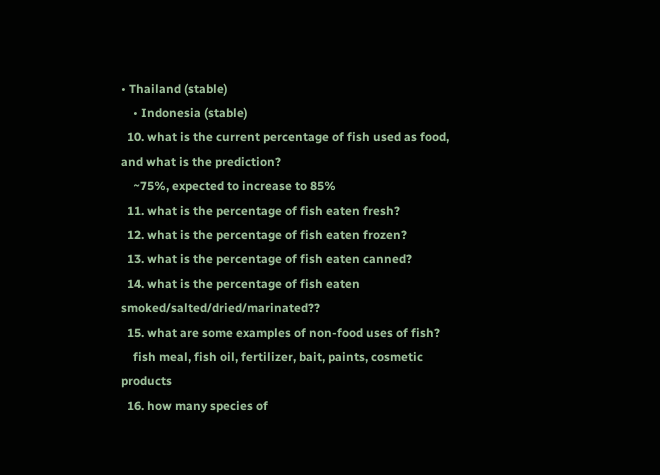• Thailand (stable)
    • Indonesia (stable)
  10. what is the current percentage of fish used as food, and what is the prediction?
    ~75%, expected to increase to 85%
  11. what is the percentage of fish eaten fresh?
  12. what is the percentage of fish eaten frozen?
  13. what is the percentage of fish eaten canned?
  14. what is the percentage of fish eaten smoked/salted/dried/marinated??
  15. what are some examples of non-food uses of fish?
    fish meal, fish oil, fertilizer, bait, paints, cosmetic products
  16. how many species of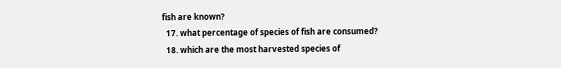fish are known?
  17. what percentage of species of fish are consumed?
  18. which are the most harvested species of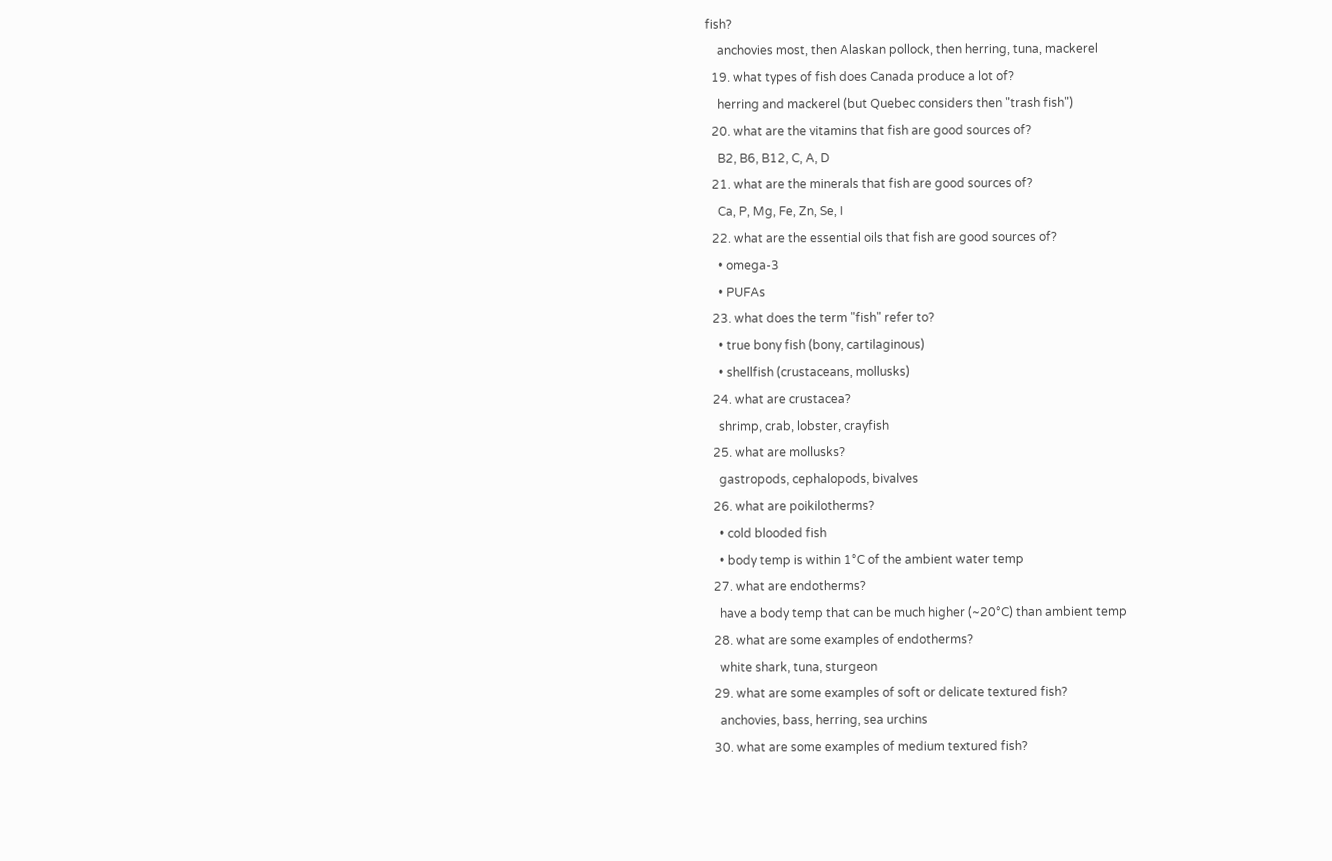fish?
    anchovies most, then Alaskan pollock, then herring, tuna, mackerel
  19. what types of fish does Canada produce a lot of?
    herring and mackerel (but Quebec considers then "trash fish")
  20. what are the vitamins that fish are good sources of?
    B2, B6, B12, C, A, D
  21. what are the minerals that fish are good sources of?
    Ca, P, Mg, Fe, Zn, Se, I
  22. what are the essential oils that fish are good sources of?
    • omega-3
    • PUFAs
  23. what does the term "fish" refer to?
    • true bony fish (bony, cartilaginous)
    • shellfish (crustaceans, mollusks)
  24. what are crustacea?
    shrimp, crab, lobster, crayfish
  25. what are mollusks?
    gastropods, cephalopods, bivalves
  26. what are poikilotherms?
    • cold blooded fish
    • body temp is within 1°C of the ambient water temp
  27. what are endotherms?
    have a body temp that can be much higher (~20°C) than ambient temp
  28. what are some examples of endotherms?
    white shark, tuna, sturgeon
  29. what are some examples of soft or delicate textured fish?
    anchovies, bass, herring, sea urchins
  30. what are some examples of medium textured fish?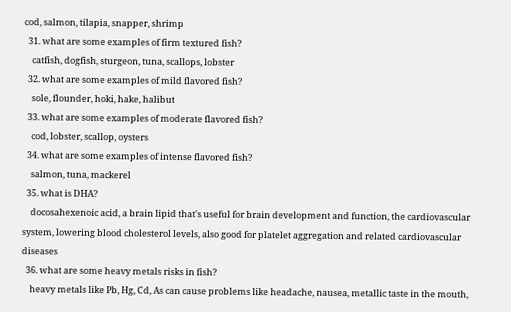cod, salmon, tilapia, snapper, shrimp
  31. what are some examples of firm textured fish?
    catfish, dogfish, sturgeon, tuna, scallops, lobster
  32. what are some examples of mild flavored fish?
    sole, flounder, hoki, hake, halibut
  33. what are some examples of moderate flavored fish?
    cod, lobster, scallop, oysters
  34. what are some examples of intense flavored fish?
    salmon, tuna, mackerel
  35. what is DHA?
    docosahexenoic acid, a brain lipid that's useful for brain development and function, the cardiovascular system, lowering blood cholesterol levels, also good for platelet aggregation and related cardiovascular diseases
  36. what are some heavy metals risks in fish?
    heavy metals like Pb, Hg, Cd, As can cause problems like headache, nausea, metallic taste in the mouth,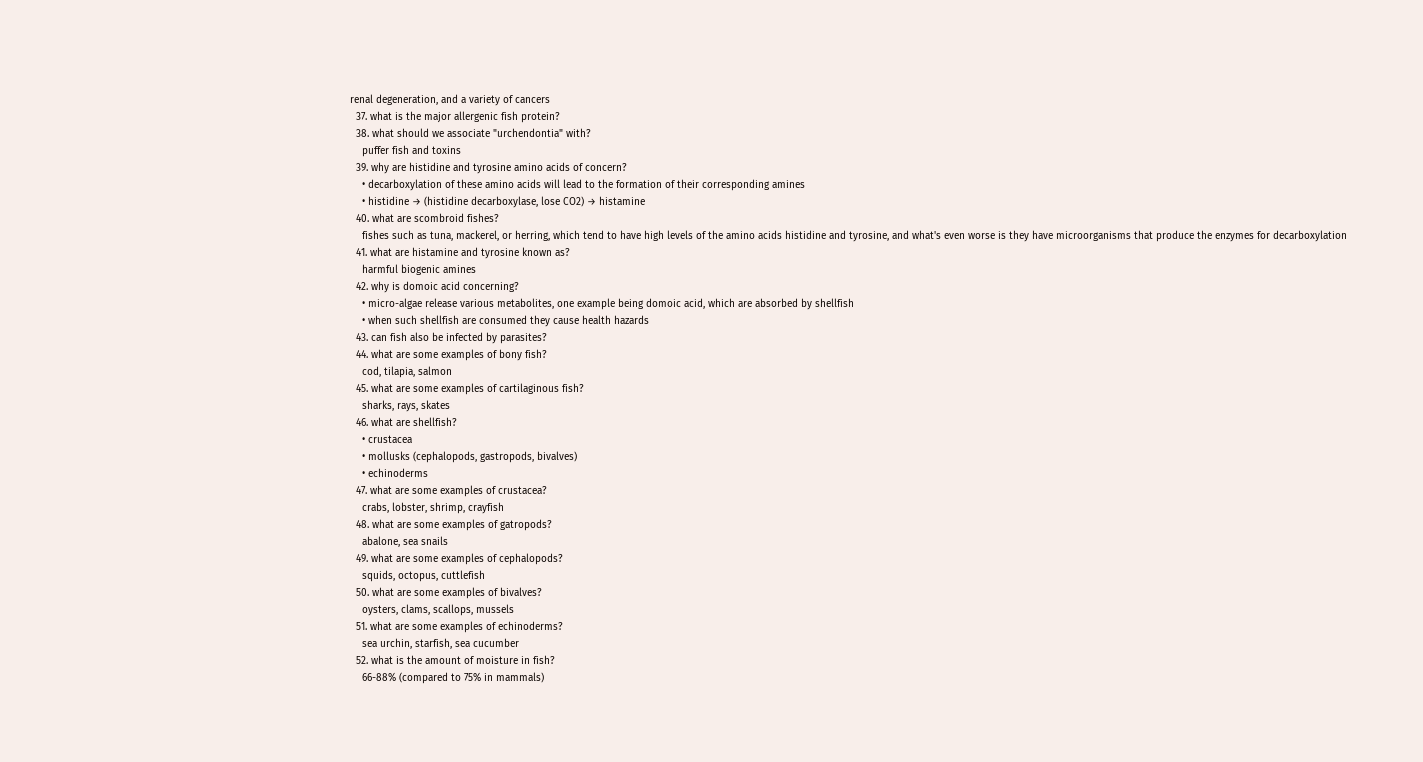renal degeneration, and a variety of cancers
  37. what is the major allergenic fish protein?
  38. what should we associate "urchendontia" with?
    puffer fish and toxins
  39. why are histidine and tyrosine amino acids of concern?
    • decarboxylation of these amino acids will lead to the formation of their corresponding amines
    • histidine → (histidine decarboxylase, lose CO2) → histamine
  40. what are scombroid fishes?
    fishes such as tuna, mackerel, or herring, which tend to have high levels of the amino acids histidine and tyrosine, and what's even worse is they have microorganisms that produce the enzymes for decarboxylation
  41. what are histamine and tyrosine known as?
    harmful biogenic amines
  42. why is domoic acid concerning?
    • micro-algae release various metabolites, one example being domoic acid, which are absorbed by shellfish
    • when such shellfish are consumed they cause health hazards
  43. can fish also be infected by parasites?
  44. what are some examples of bony fish?
    cod, tilapia, salmon
  45. what are some examples of cartilaginous fish?
    sharks, rays, skates
  46. what are shellfish?
    • crustacea
    • mollusks (cephalopods, gastropods, bivalves)
    • echinoderms
  47. what are some examples of crustacea?
    crabs, lobster, shrimp, crayfish
  48. what are some examples of gatropods?
    abalone, sea snails
  49. what are some examples of cephalopods?
    squids, octopus, cuttlefish
  50. what are some examples of bivalves?
    oysters, clams, scallops, mussels
  51. what are some examples of echinoderms?
    sea urchin, starfish, sea cucumber
  52. what is the amount of moisture in fish?
    66-88% (compared to 75% in mammals)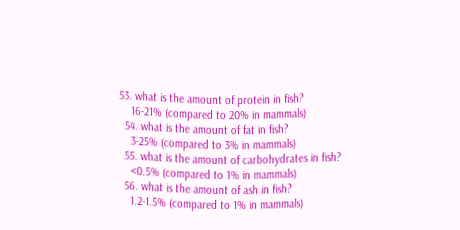53. what is the amount of protein in fish?
    16-21% (compared to 20% in mammals)
  54. what is the amount of fat in fish?
    3-25% (compared to 3% in mammals)
  55. what is the amount of carbohydrates in fish?
    <0.5% (compared to 1% in mammals)
  56. what is the amount of ash in fish?
    1.2-1.5% (compared to 1% in mammals)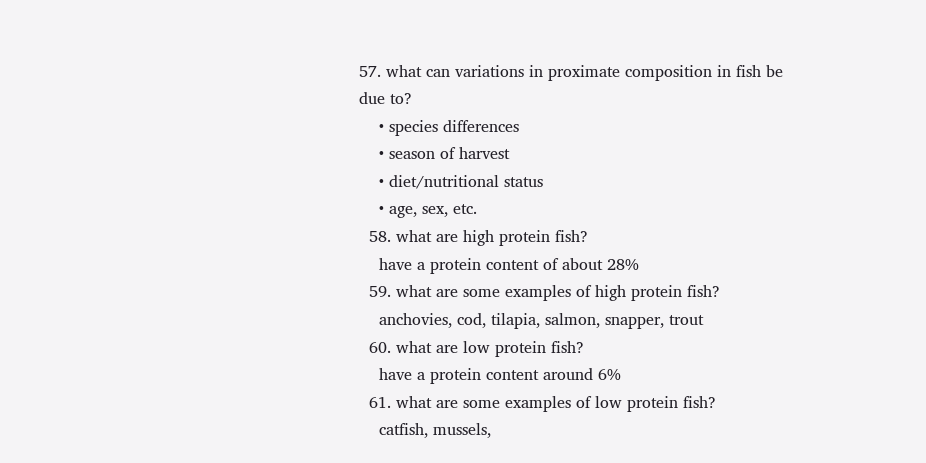57. what can variations in proximate composition in fish be due to?
    • species differences
    • season of harvest
    • diet/nutritional status
    • age, sex, etc.
  58. what are high protein fish?
    have a protein content of about 28%
  59. what are some examples of high protein fish?
    anchovies, cod, tilapia, salmon, snapper, trout
  60. what are low protein fish?
    have a protein content around 6%
  61. what are some examples of low protein fish?
    catfish, mussels,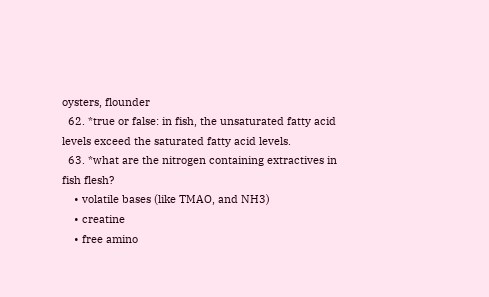oysters, flounder
  62. *true or false: in fish, the unsaturated fatty acid levels exceed the saturated fatty acid levels.
  63. *what are the nitrogen containing extractives in fish flesh?
    • volatile bases (like TMAO, and NH3)
    • creatine
    • free amino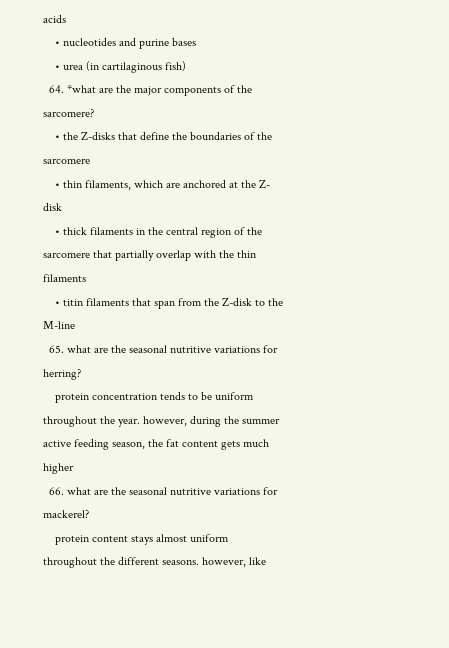acids
    • nucleotides and purine bases
    • urea (in cartilaginous fish)
  64. *what are the major components of the sarcomere?
    • the Z-disks that define the boundaries of the sarcomere
    • thin filaments, which are anchored at the Z-disk
    • thick filaments in the central region of the sarcomere that partially overlap with the thin filaments
    • titin filaments that span from the Z-disk to the M-line
  65. what are the seasonal nutritive variations for herring?
    protein concentration tends to be uniform throughout the year. however, during the summer active feeding season, the fat content gets much higher
  66. what are the seasonal nutritive variations for mackerel?
    protein content stays almost uniform throughout the different seasons. however, like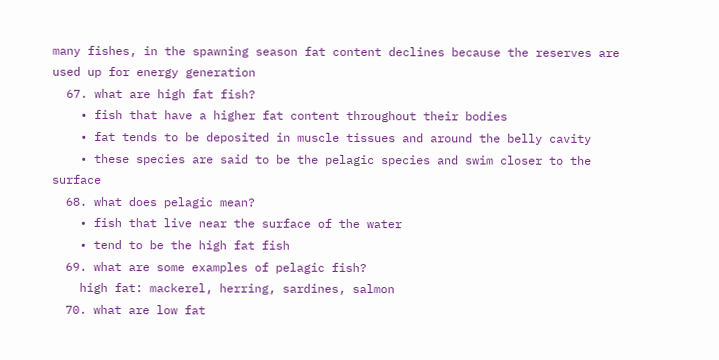many fishes, in the spawning season fat content declines because the reserves are used up for energy generation
  67. what are high fat fish?
    • fish that have a higher fat content throughout their bodies
    • fat tends to be deposited in muscle tissues and around the belly cavity
    • these species are said to be the pelagic species and swim closer to the surface
  68. what does pelagic mean?
    • fish that live near the surface of the water
    • tend to be the high fat fish
  69. what are some examples of pelagic fish?
    high fat: mackerel, herring, sardines, salmon
  70. what are low fat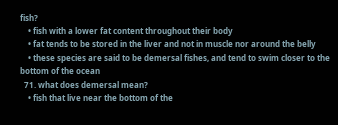fish?
    • fish with a lower fat content throughout their body
    • fat tends to be stored in the liver and not in muscle nor around the belly
    • these species are said to be demersal fishes, and tend to swim closer to the bottom of the ocean
  71. what does demersal mean?
    • fish that live near the bottom of the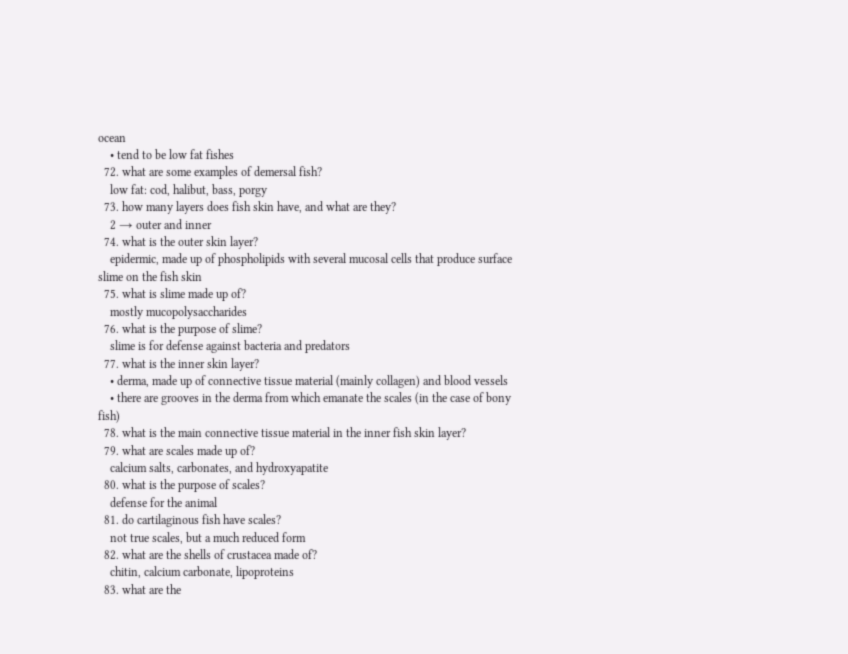ocean
    • tend to be low fat fishes
  72. what are some examples of demersal fish?
    low fat: cod, halibut, bass, porgy
  73. how many layers does fish skin have, and what are they?
    2 → outer and inner
  74. what is the outer skin layer?
    epidermic, made up of phospholipids with several mucosal cells that produce surface slime on the fish skin
  75. what is slime made up of?
    mostly mucopolysaccharides
  76. what is the purpose of slime?
    slime is for defense against bacteria and predators
  77. what is the inner skin layer?
    • derma, made up of connective tissue material (mainly collagen) and blood vessels
    • there are grooves in the derma from which emanate the scales (in the case of bony fish)
  78. what is the main connective tissue material in the inner fish skin layer?
  79. what are scales made up of?
    calcium salts, carbonates, and hydroxyapatite
  80. what is the purpose of scales?
    defense for the animal
  81. do cartilaginous fish have scales?
    not true scales, but a much reduced form
  82. what are the shells of crustacea made of?
    chitin, calcium carbonate, lipoproteins
  83. what are the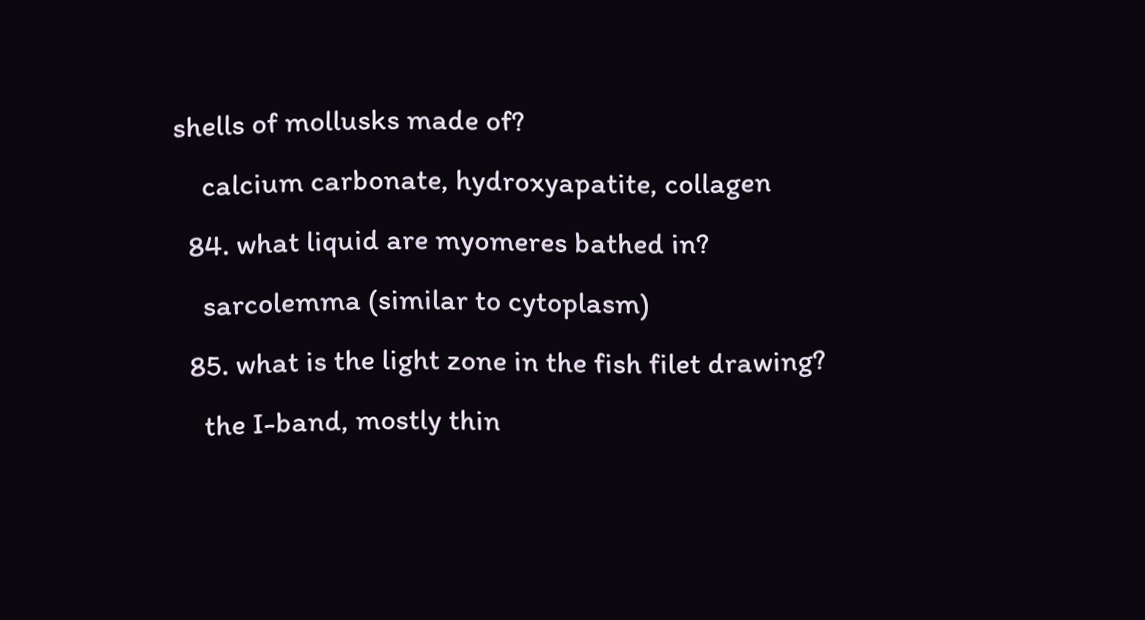shells of mollusks made of?
    calcium carbonate, hydroxyapatite, collagen
  84. what liquid are myomeres bathed in?
    sarcolemma (similar to cytoplasm)
  85. what is the light zone in the fish filet drawing?
    the I-band, mostly thin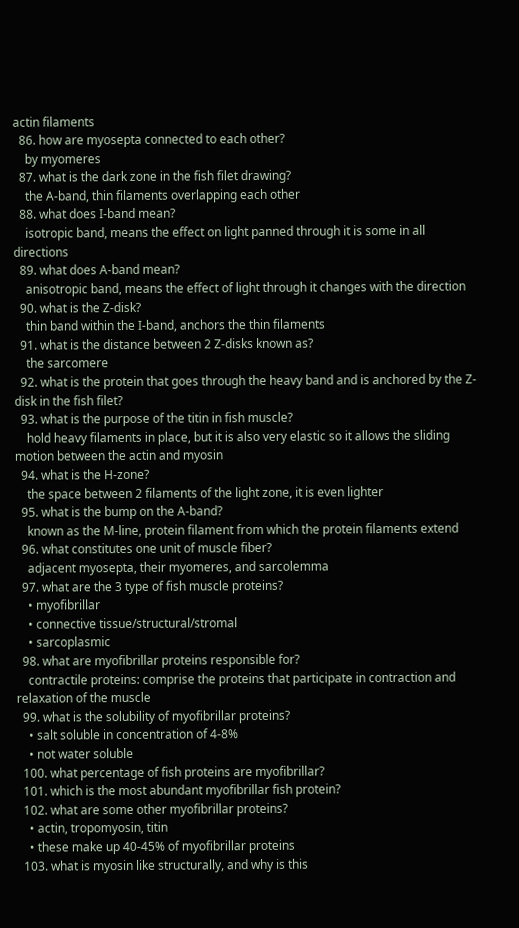actin filaments
  86. how are myosepta connected to each other?
    by myomeres
  87. what is the dark zone in the fish filet drawing?
    the A-band, thin filaments overlapping each other
  88. what does I-band mean?
    isotropic band, means the effect on light panned through it is some in all directions
  89. what does A-band mean?
    anisotropic band, means the effect of light through it changes with the direction
  90. what is the Z-disk?
    thin band within the I-band, anchors the thin filaments
  91. what is the distance between 2 Z-disks known as?
    the sarcomere
  92. what is the protein that goes through the heavy band and is anchored by the Z-disk in the fish filet?
  93. what is the purpose of the titin in fish muscle?
    hold heavy filaments in place, but it is also very elastic so it allows the sliding motion between the actin and myosin
  94. what is the H-zone?
    the space between 2 filaments of the light zone, it is even lighter
  95. what is the bump on the A-band?
    known as the M-line, protein filament from which the protein filaments extend
  96. what constitutes one unit of muscle fiber?
    adjacent myosepta, their myomeres, and sarcolemma
  97. what are the 3 type of fish muscle proteins?
    • myofibrillar
    • connective tissue/structural/stromal
    • sarcoplasmic
  98. what are myofibrillar proteins responsible for?
    contractile proteins: comprise the proteins that participate in contraction and relaxation of the muscle
  99. what is the solubility of myofibrillar proteins?
    • salt soluble in concentration of 4-8%
    • not water soluble
  100. what percentage of fish proteins are myofibrillar?
  101. which is the most abundant myofibrillar fish protein?
  102. what are some other myofibrillar proteins?
    • actin, tropomyosin, titin
    • these make up 40-45% of myofibrillar proteins
  103. what is myosin like structurally, and why is this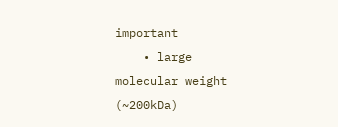important
    • large molecular weight (~200kDa)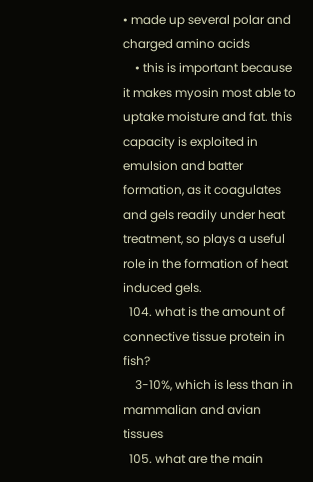• made up several polar and charged amino acids
    • this is important because it makes myosin most able to uptake moisture and fat. this capacity is exploited in emulsion and batter formation, as it coagulates and gels readily under heat treatment, so plays a useful role in the formation of heat induced gels.
  104. what is the amount of connective tissue protein in fish?
    3-10%, which is less than in mammalian and avian tissues
  105. what are the main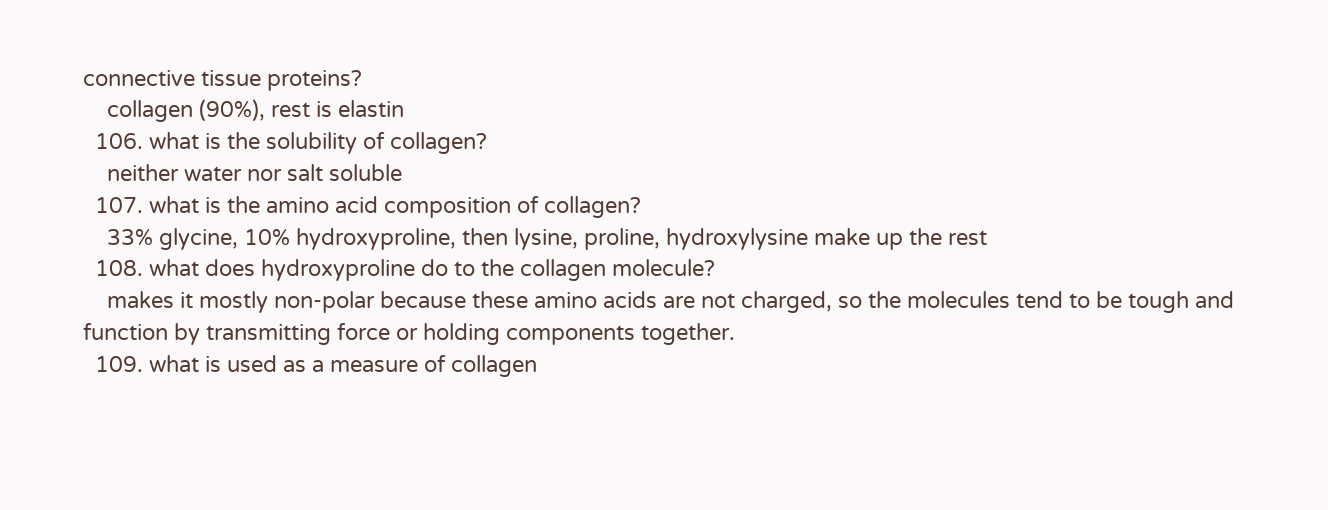connective tissue proteins?
    collagen (90%), rest is elastin
  106. what is the solubility of collagen?
    neither water nor salt soluble
  107. what is the amino acid composition of collagen?
    33% glycine, 10% hydroxyproline, then lysine, proline, hydroxylysine make up the rest
  108. what does hydroxyproline do to the collagen molecule?
    makes it mostly non-polar because these amino acids are not charged, so the molecules tend to be tough and function by transmitting force or holding components together.
  109. what is used as a measure of collagen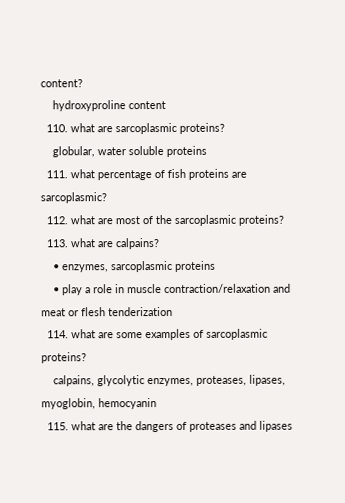content?
    hydroxyproline content
  110. what are sarcoplasmic proteins?
    globular, water soluble proteins
  111. what percentage of fish proteins are sarcoplasmic?
  112. what are most of the sarcoplasmic proteins?
  113. what are calpains?
    • enzymes, sarcoplasmic proteins
    • play a role in muscle contraction/relaxation and meat or flesh tenderization
  114. what are some examples of sarcoplasmic proteins?
    calpains, glycolytic enzymes, proteases, lipases, myoglobin, hemocyanin
  115. what are the dangers of proteases and lipases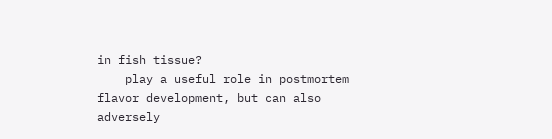in fish tissue?
    play a useful role in postmortem flavor development, but can also adversely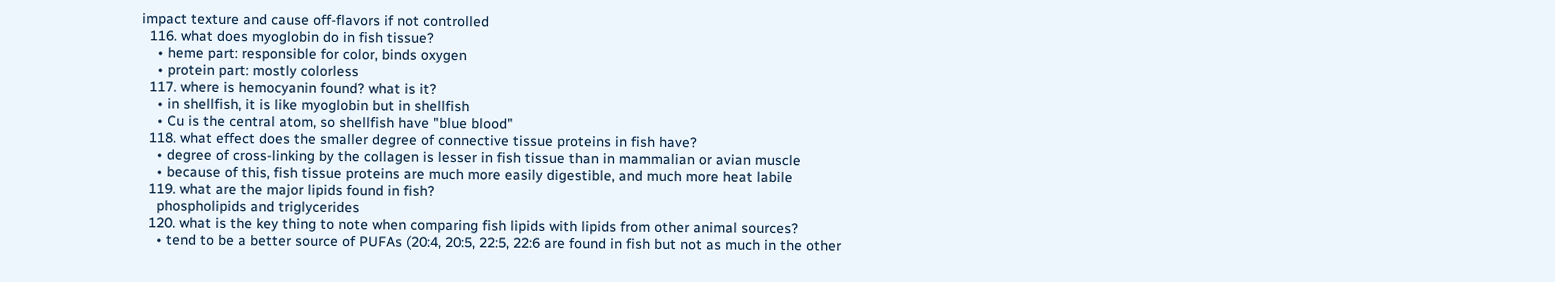impact texture and cause off-flavors if not controlled
  116. what does myoglobin do in fish tissue?
    • heme part: responsible for color, binds oxygen
    • protein part: mostly colorless
  117. where is hemocyanin found? what is it?
    • in shellfish, it is like myoglobin but in shellfish
    • Cu is the central atom, so shellfish have "blue blood"
  118. what effect does the smaller degree of connective tissue proteins in fish have?
    • degree of cross-linking by the collagen is lesser in fish tissue than in mammalian or avian muscle
    • because of this, fish tissue proteins are much more easily digestible, and much more heat labile
  119. what are the major lipids found in fish?
    phospholipids and triglycerides
  120. what is the key thing to note when comparing fish lipids with lipids from other animal sources?
    • tend to be a better source of PUFAs (20:4, 20:5, 22:5, 22:6 are found in fish but not as much in the other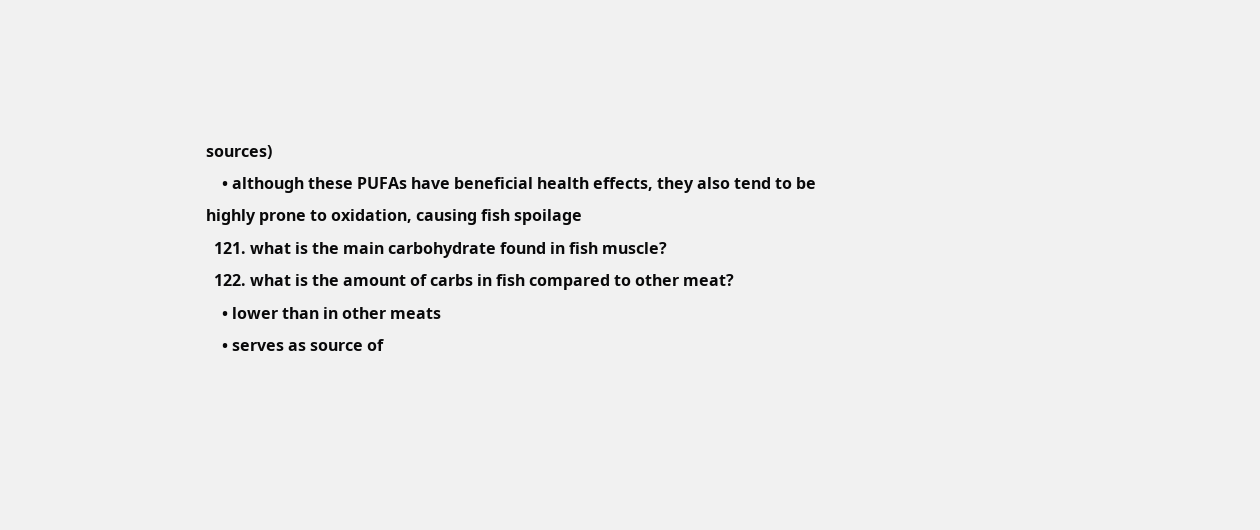sources)
    • although these PUFAs have beneficial health effects, they also tend to be highly prone to oxidation, causing fish spoilage
  121. what is the main carbohydrate found in fish muscle?
  122. what is the amount of carbs in fish compared to other meat?
    • lower than in other meats
    • serves as source of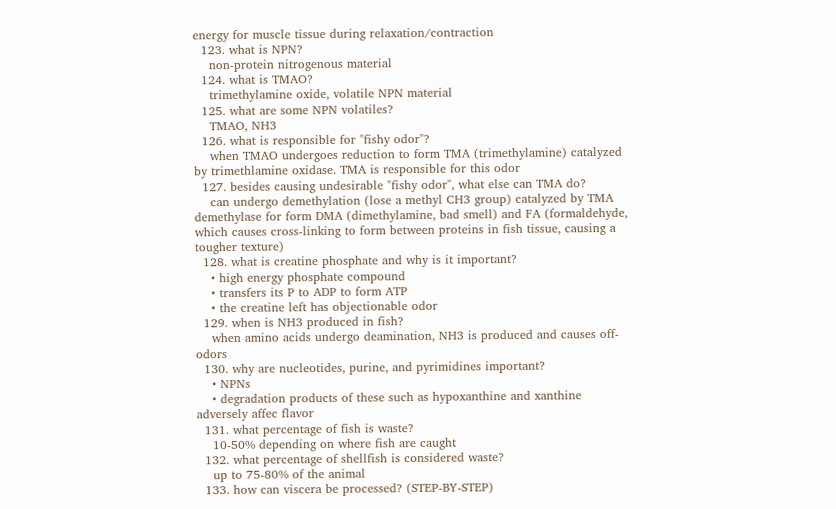energy for muscle tissue during relaxation/contraction
  123. what is NPN?
    non-protein nitrogenous material
  124. what is TMAO?
    trimethylamine oxide, volatile NPN material
  125. what are some NPN volatiles?
    TMAO, NH3
  126. what is responsible for "fishy odor"?
    when TMAO undergoes reduction to form TMA (trimethylamine) catalyzed by trimethlamine oxidase. TMA is responsible for this odor
  127. besides causing undesirable "fishy odor", what else can TMA do?
    can undergo demethylation (lose a methyl CH3 group) catalyzed by TMA demethylase for form DMA (dimethylamine, bad smell) and FA (formaldehyde, which causes cross-linking to form between proteins in fish tissue, causing a tougher texture)
  128. what is creatine phosphate and why is it important?
    • high energy phosphate compound
    • transfers its P to ADP to form ATP
    • the creatine left has objectionable odor
  129. when is NH3 produced in fish?
    when amino acids undergo deamination, NH3 is produced and causes off-odors
  130. why are nucleotides, purine, and pyrimidines important?
    • NPNs
    • degradation products of these such as hypoxanthine and xanthine adversely affec flavor
  131. what percentage of fish is waste?
    10-50% depending on where fish are caught
  132. what percentage of shellfish is considered waste?
    up to 75-80% of the animal
  133. how can viscera be processed? (STEP-BY-STEP)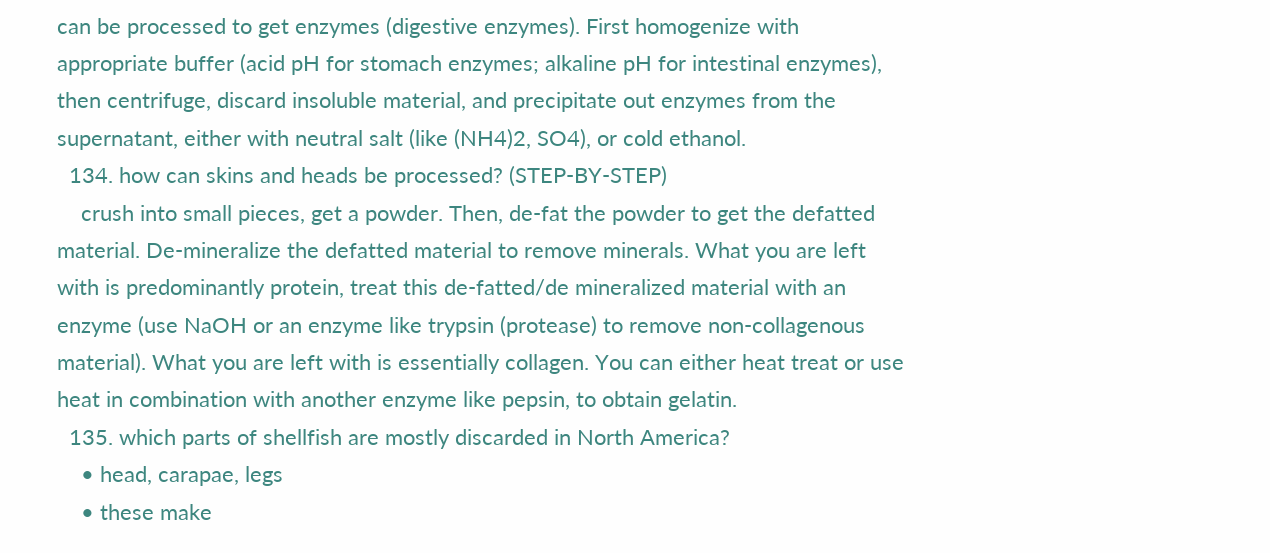can be processed to get enzymes (digestive enzymes). First homogenize with appropriate buffer (acid pH for stomach enzymes; alkaline pH for intestinal enzymes), then centrifuge, discard insoluble material, and precipitate out enzymes from the supernatant, either with neutral salt (like (NH4)2, SO4), or cold ethanol.
  134. how can skins and heads be processed? (STEP-BY-STEP)
    crush into small pieces, get a powder. Then, de-fat the powder to get the defatted material. De-mineralize the defatted material to remove minerals. What you are left with is predominantly protein, treat this de-fatted/de mineralized material with an enzyme (use NaOH or an enzyme like trypsin (protease) to remove non-collagenous material). What you are left with is essentially collagen. You can either heat treat or use heat in combination with another enzyme like pepsin, to obtain gelatin.
  135. which parts of shellfish are mostly discarded in North America?
    • head, carapae, legs
    • these make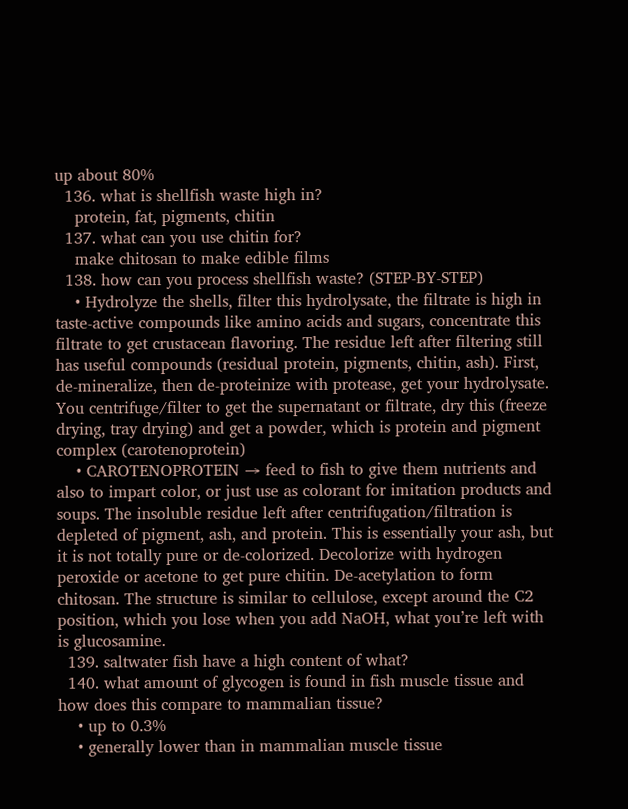up about 80%
  136. what is shellfish waste high in?
    protein, fat, pigments, chitin
  137. what can you use chitin for?
    make chitosan to make edible films
  138. how can you process shellfish waste? (STEP-BY-STEP)
    • Hydrolyze the shells, filter this hydrolysate, the filtrate is high in taste-active compounds like amino acids and sugars, concentrate this filtrate to get crustacean flavoring. The residue left after filtering still has useful compounds (residual protein, pigments, chitin, ash). First, de-mineralize, then de-proteinize with protease, get your hydrolysate. You centrifuge/filter to get the supernatant or filtrate, dry this (freeze drying, tray drying) and get a powder, which is protein and pigment complex (carotenoprotein)
    • CAROTENOPROTEIN → feed to fish to give them nutrients and also to impart color, or just use as colorant for imitation products and soups. The insoluble residue left after centrifugation/filtration is depleted of pigment, ash, and protein. This is essentially your ash, but it is not totally pure or de-colorized. Decolorize with hydrogen peroxide or acetone to get pure chitin. De-acetylation to form chitosan. The structure is similar to cellulose, except around the C2 position, which you lose when you add NaOH, what you’re left with is glucosamine.
  139. saltwater fish have a high content of what?
  140. what amount of glycogen is found in fish muscle tissue and how does this compare to mammalian tissue?
    • up to 0.3%
    • generally lower than in mammalian muscle tissue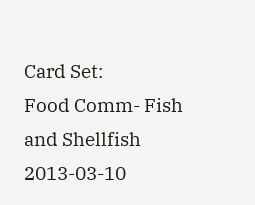Card Set:
Food Comm- Fish and Shellfish
2013-03-10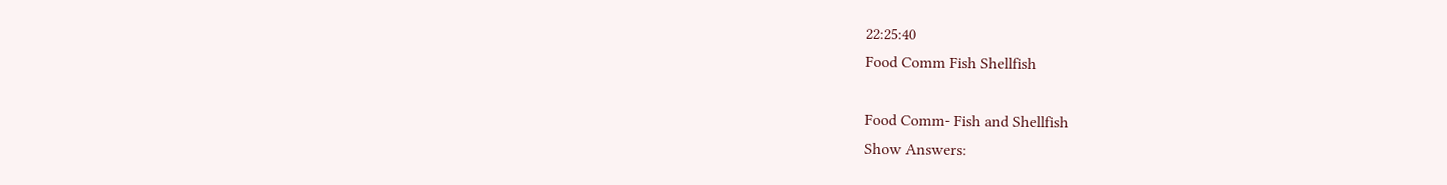22:25:40
Food Comm Fish Shellfish

Food Comm- Fish and Shellfish
Show Answers: